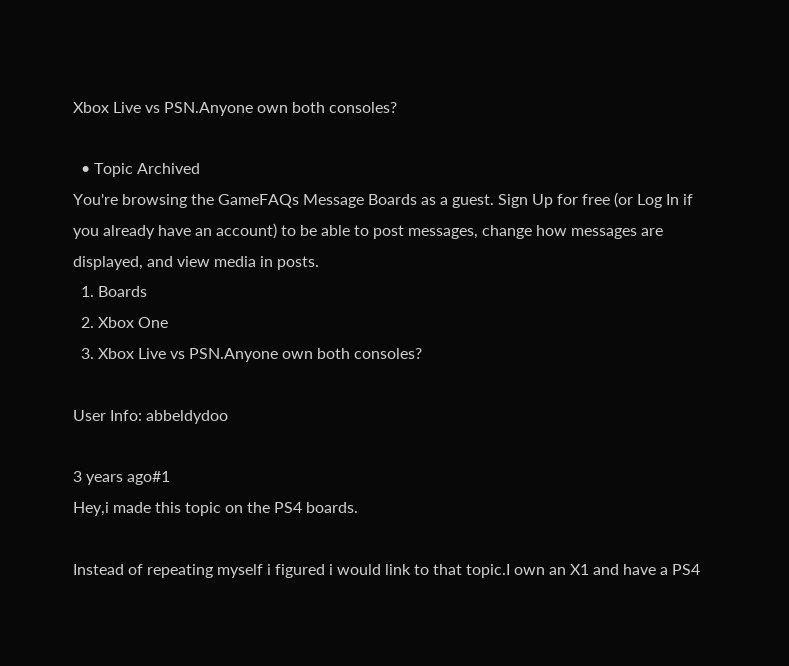Xbox Live vs PSN.Anyone own both consoles?

  • Topic Archived
You're browsing the GameFAQs Message Boards as a guest. Sign Up for free (or Log In if you already have an account) to be able to post messages, change how messages are displayed, and view media in posts.
  1. Boards
  2. Xbox One
  3. Xbox Live vs PSN.Anyone own both consoles?

User Info: abbeldydoo

3 years ago#1
Hey,i made this topic on the PS4 boards.

Instead of repeating myself i figured i would link to that topic.I own an X1 and have a PS4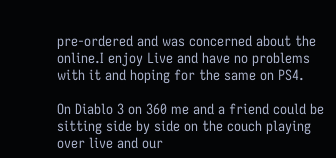pre-ordered and was concerned about the online.I enjoy Live and have no problems with it and hoping for the same on PS4.

On Diablo 3 on 360 me and a friend could be sitting side by side on the couch playing over live and our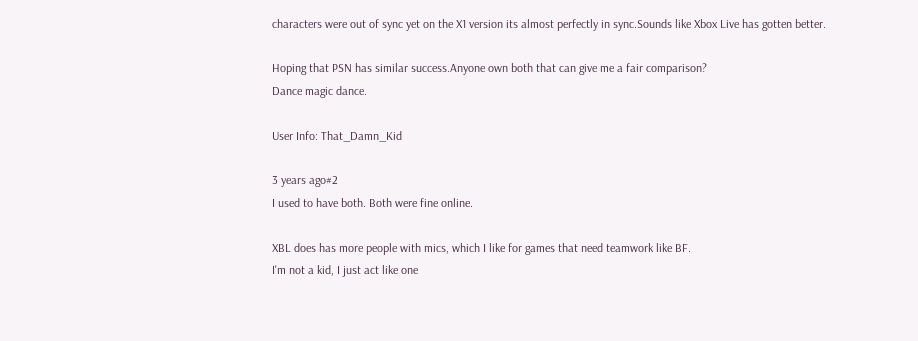characters were out of sync yet on the X1 version its almost perfectly in sync.Sounds like Xbox Live has gotten better.

Hoping that PSN has similar success.Anyone own both that can give me a fair comparison?
Dance magic dance.

User Info: That_Damn_Kid

3 years ago#2
I used to have both. Both were fine online.

XBL does has more people with mics, which I like for games that need teamwork like BF.
I'm not a kid, I just act like one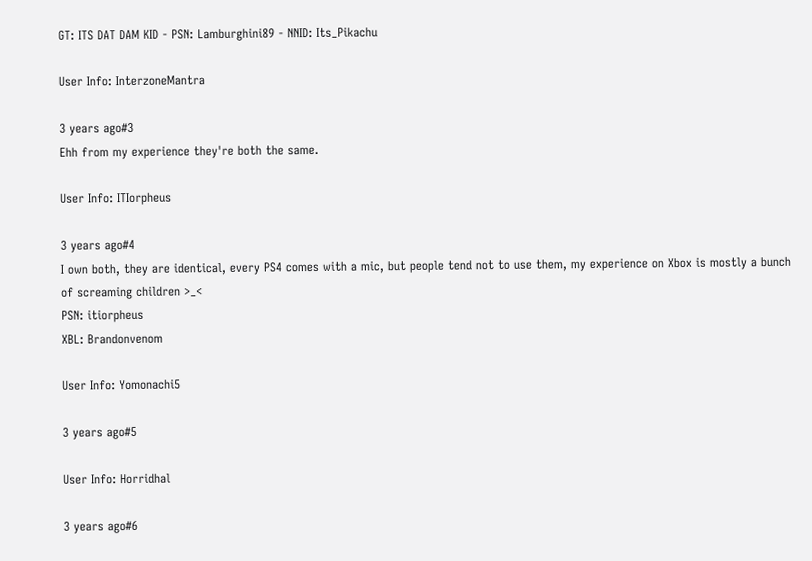GT: ITS DAT DAM KID - PSN: Lamburghini89 - NNID: Its_Pikachu

User Info: InterzoneMantra

3 years ago#3
Ehh from my experience they're both the same.

User Info: ITIorpheus

3 years ago#4
I own both, they are identical, every PS4 comes with a mic, but people tend not to use them, my experience on Xbox is mostly a bunch of screaming children >_<
PSN: itiorpheus
XBL: Brandonvenom

User Info: Yomonachi5

3 years ago#5

User Info: Horridhal

3 years ago#6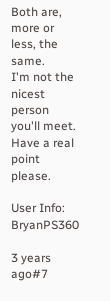Both are, more or less, the same.
I'm not the nicest person you'll meet.
Have a real point please.

User Info: BryanPS360

3 years ago#7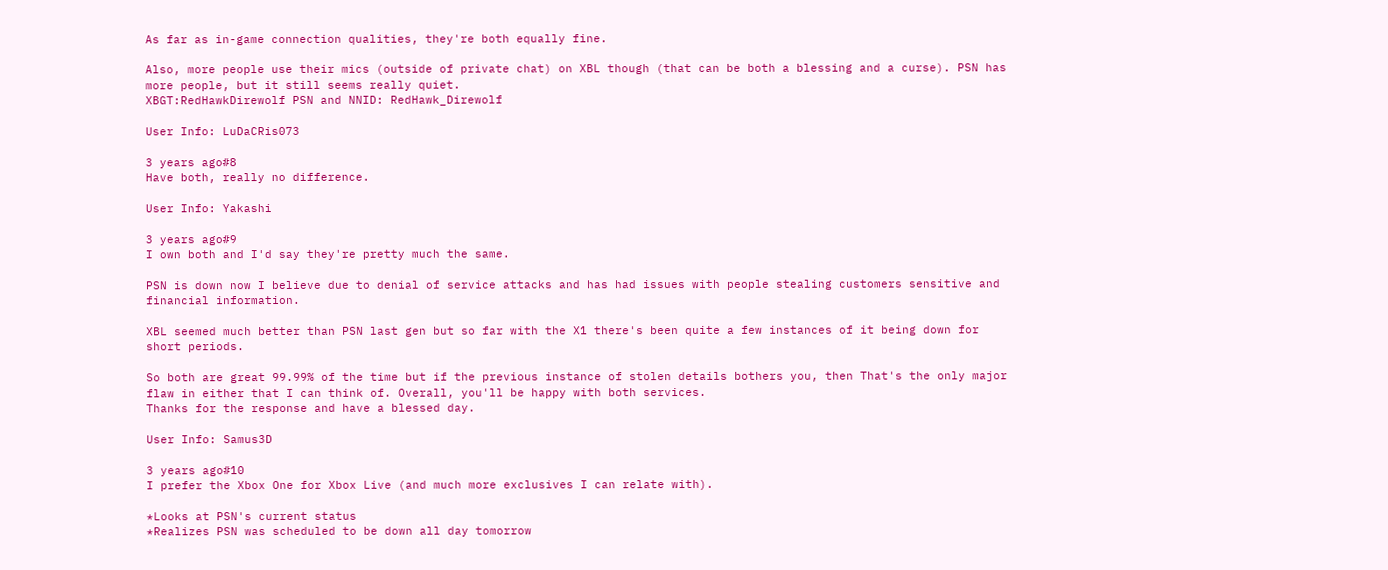As far as in-game connection qualities, they're both equally fine.

Also, more people use their mics (outside of private chat) on XBL though (that can be both a blessing and a curse). PSN has more people, but it still seems really quiet.
XBGT:RedHawkDirewolf PSN and NNID: RedHawk_Direwolf

User Info: LuDaCRis073

3 years ago#8
Have both, really no difference.

User Info: Yakashi

3 years ago#9
I own both and I'd say they're pretty much the same.

PSN is down now I believe due to denial of service attacks and has had issues with people stealing customers sensitive and financial information.

XBL seemed much better than PSN last gen but so far with the X1 there's been quite a few instances of it being down for short periods.

So both are great 99.99% of the time but if the previous instance of stolen details bothers you, then That's the only major flaw in either that I can think of. Overall, you'll be happy with both services.
Thanks for the response and have a blessed day.

User Info: Samus3D

3 years ago#10
I prefer the Xbox One for Xbox Live (and much more exclusives I can relate with).

*Looks at PSN's current status
*Realizes PSN was scheduled to be down all day tomorrow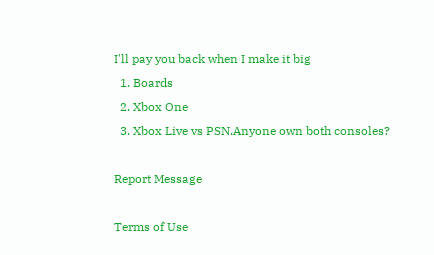I'll pay you back when I make it big
  1. Boards
  2. Xbox One
  3. Xbox Live vs PSN.Anyone own both consoles?

Report Message

Terms of Use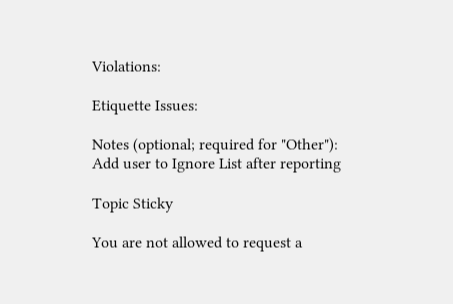Violations:

Etiquette Issues:

Notes (optional; required for "Other"):
Add user to Ignore List after reporting

Topic Sticky

You are not allowed to request a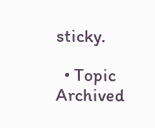sticky.

  • Topic Archived